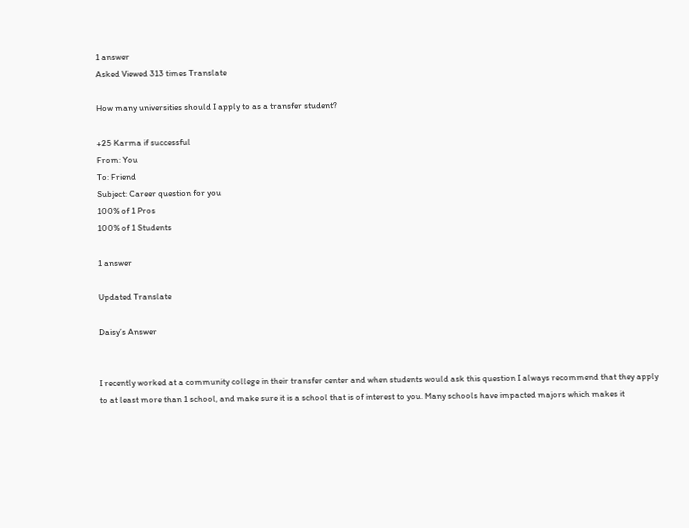1 answer
Asked Viewed 313 times Translate

How many universities should I apply to as a transfer student?

+25 Karma if successful
From: You
To: Friend
Subject: Career question for you
100% of 1 Pros
100% of 1 Students

1 answer

Updated Translate

Daisy’s Answer


I recently worked at a community college in their transfer center and when students would ask this question I always recommend that they apply to at least more than 1 school, and make sure it is a school that is of interest to you. Many schools have impacted majors which makes it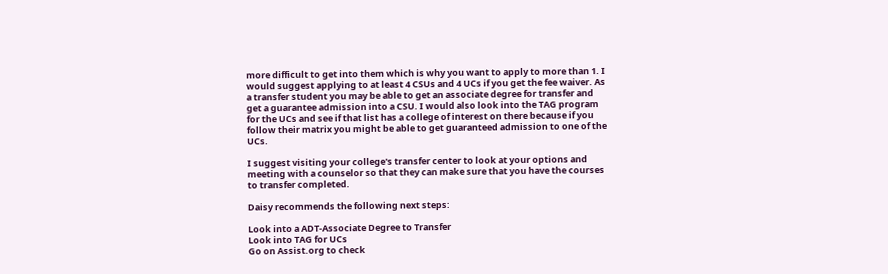more difficult to get into them which is why you want to apply to more than 1. I would suggest applying to at least 4 CSUs and 4 UCs if you get the fee waiver. As a transfer student you may be able to get an associate degree for transfer and get a guarantee admission into a CSU. I would also look into the TAG program for the UCs and see if that list has a college of interest on there because if you follow their matrix you might be able to get guaranteed admission to one of the UCs.

I suggest visiting your college's transfer center to look at your options and meeting with a counselor so that they can make sure that you have the courses to transfer completed.

Daisy recommends the following next steps:

Look into a ADT-Associate Degree to Transfer
Look into TAG for UCs
Go on Assist.org to check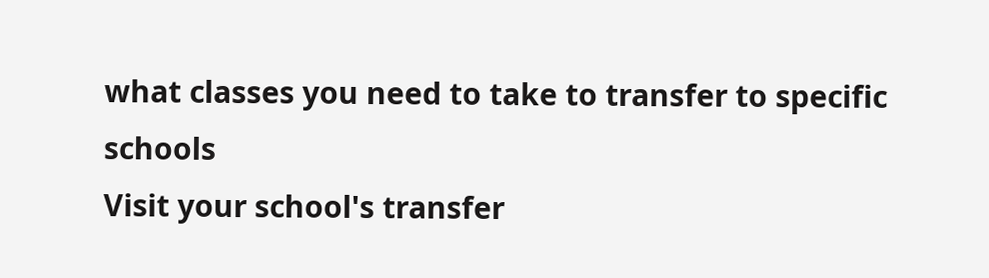what classes you need to take to transfer to specific schools
Visit your school's transfer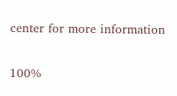center for more information

100%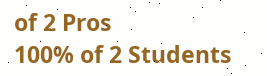of 2 Pros
100% of 2 Students